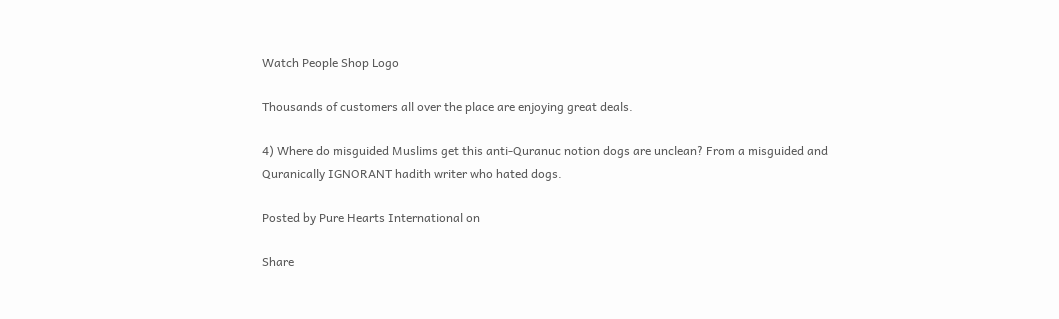Watch People Shop Logo

Thousands of customers all over the place are enjoying great deals.

4) Where do misguided Muslims get this anti-Quranuc notion dogs are unclean? From a misguided and Quranically IGNORANT hadith writer who hated dogs.

Posted by Pure Hearts International on

Share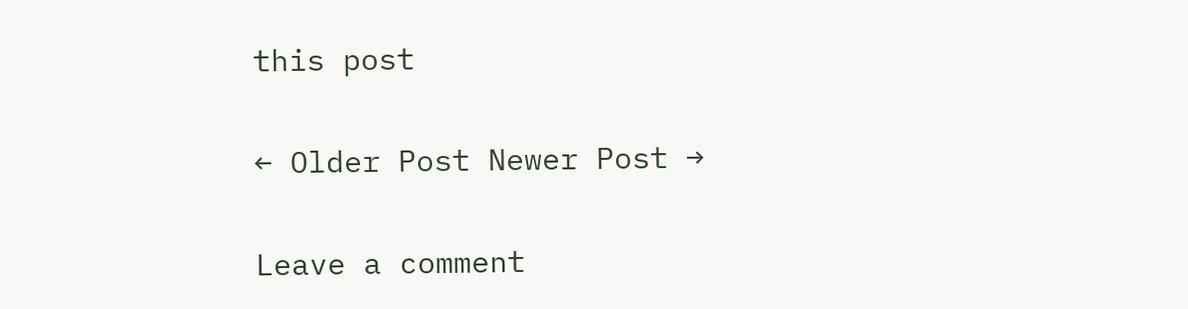this post

← Older Post Newer Post →

Leave a comment